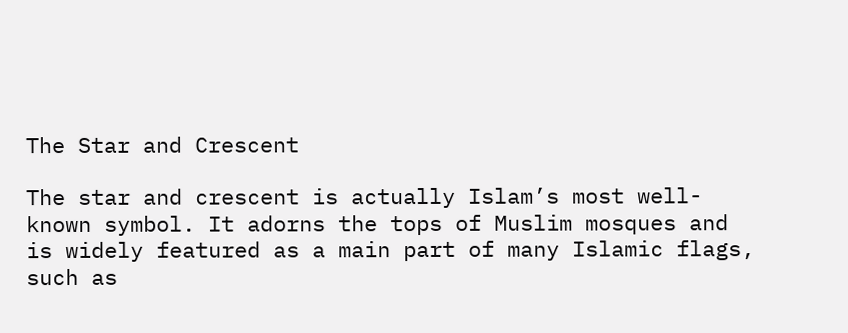The Star and Crescent

The star and crescent is actually Islam’s most well-known symbol. It adorns the tops of Muslim mosques and is widely featured as a main part of many Islamic flags, such as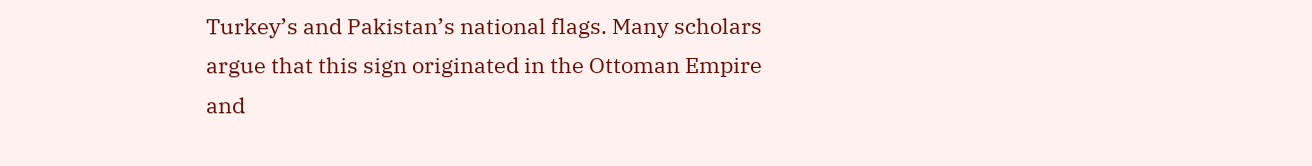Turkey’s and Pakistan’s national flags. Many scholars argue that this sign originated in the Ottoman Empire and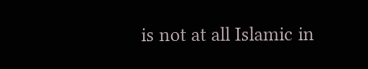is not at all Islamic in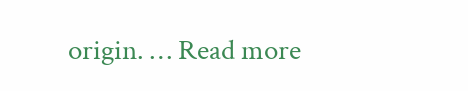origin. … Read more